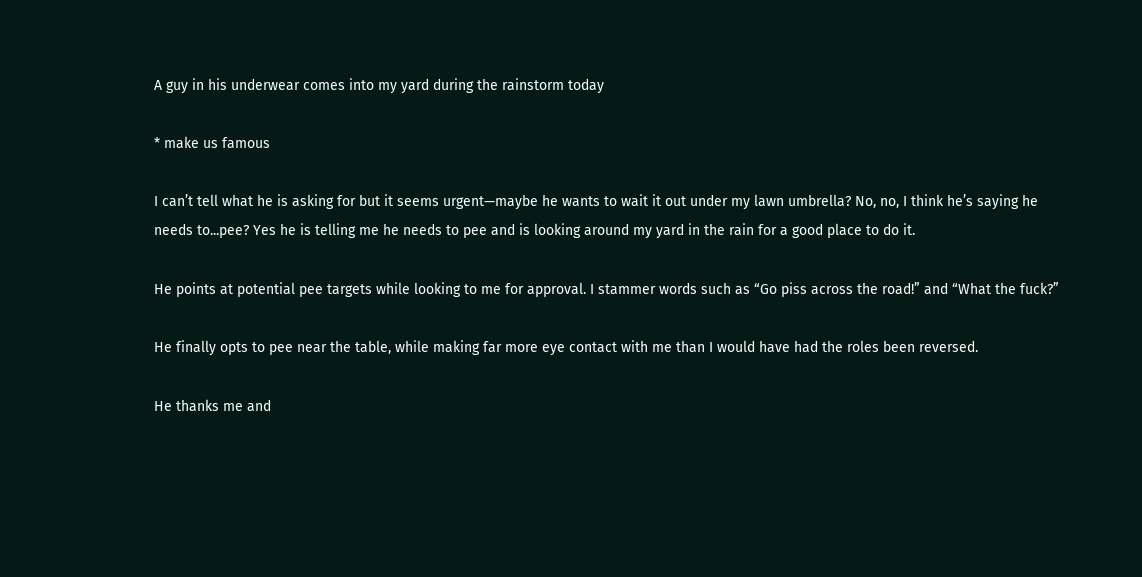A guy in his underwear comes into my yard during the rainstorm today

* make us famous

I can’t tell what he is asking for but it seems urgent—maybe he wants to wait it out under my lawn umbrella? No, no, I think he’s saying he needs to...pee? Yes he is telling me he needs to pee and is looking around my yard in the rain for a good place to do it.

He points at potential pee targets while looking to me for approval. I stammer words such as “Go piss across the road!” and “What the fuck?”

He finally opts to pee near the table, while making far more eye contact with me than I would have had the roles been reversed.

He thanks me and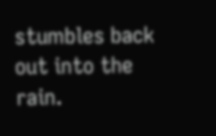stumbles back out into the rain.